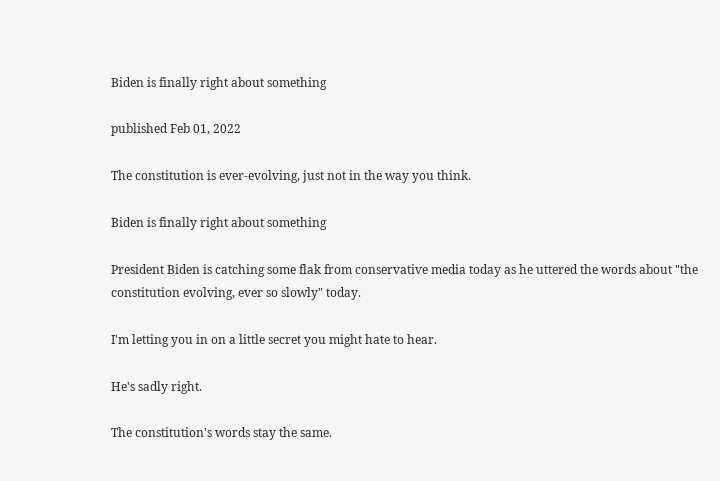Biden is finally right about something

published Feb 01, 2022

The constitution is ever-evolving, just not in the way you think.

Biden is finally right about something

President Biden is catching some flak from conservative media today as he uttered the words about "the constitution evolving, ever so slowly" today.

I'm letting you in on a little secret you might hate to hear.

He's sadly right.

The constitution's words stay the same.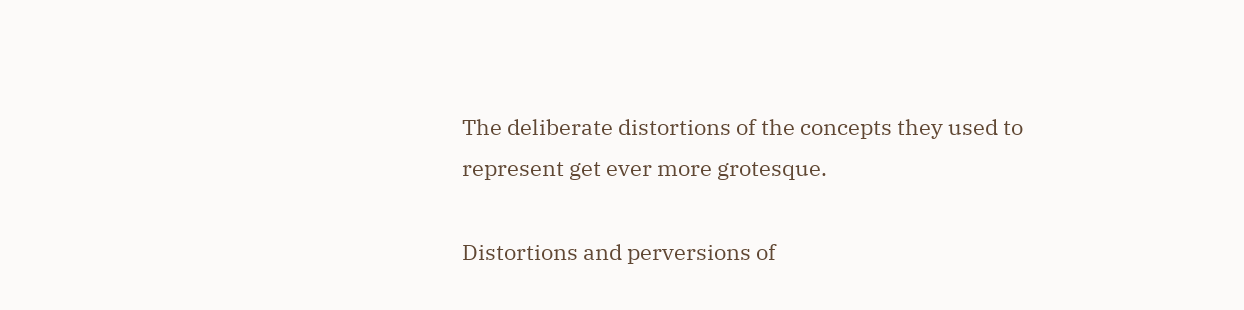The deliberate distortions of the concepts they used to represent get ever more grotesque.

Distortions and perversions of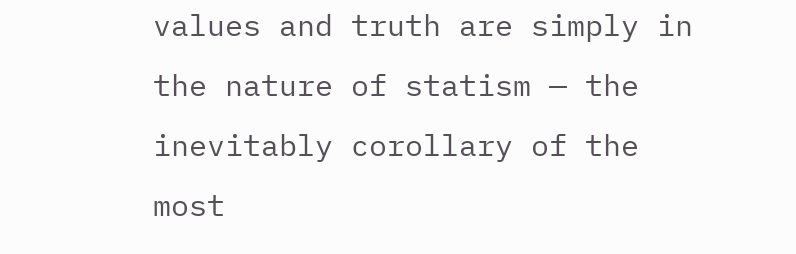values and truth are simply in the nature of statism — the inevitably corollary of the most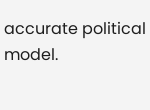accurate political model.